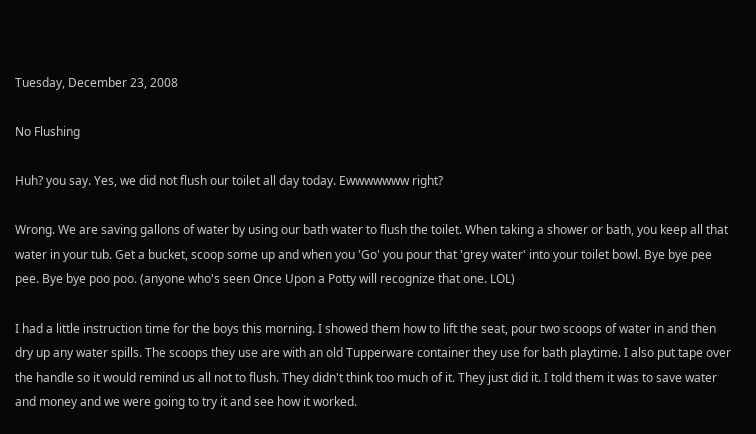Tuesday, December 23, 2008

No Flushing

Huh? you say. Yes, we did not flush our toilet all day today. Ewwwwwww right?

Wrong. We are saving gallons of water by using our bath water to flush the toilet. When taking a shower or bath, you keep all that water in your tub. Get a bucket, scoop some up and when you 'Go' you pour that 'grey water' into your toilet bowl. Bye bye pee pee. Bye bye poo poo. (anyone who's seen Once Upon a Potty will recognize that one. LOL)

I had a little instruction time for the boys this morning. I showed them how to lift the seat, pour two scoops of water in and then dry up any water spills. The scoops they use are with an old Tupperware container they use for bath playtime. I also put tape over the handle so it would remind us all not to flush. They didn't think too much of it. They just did it. I told them it was to save water and money and we were going to try it and see how it worked.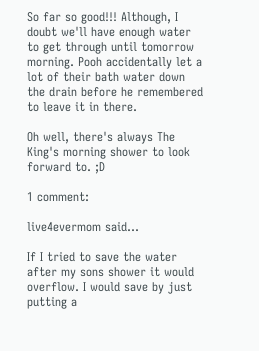So far so good!!! Although, I doubt we'll have enough water to get through until tomorrow morning. Pooh accidentally let a lot of their bath water down the drain before he remembered to leave it in there.

Oh well, there's always The King's morning shower to look forward to. ;D

1 comment:

live4evermom said...

If I tried to save the water after my sons shower it would overflow. I would save by just putting a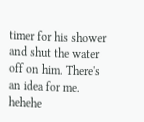timer for his shower and shut the water off on him. There's an idea for me. hehehe